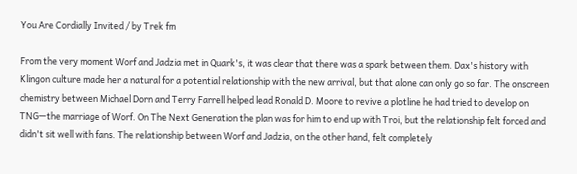You Are Cordially Invited / by Trek fm

From the very moment Worf and Jadzia met in Quark's, it was clear that there was a spark between them. Dax's history with Klingon culture made her a natural for a potential relationship with the new arrival, but that alone can only go so far. The onscreen chemistry between Michael Dorn and Terry Farrell helped lead Ronald D. Moore to revive a plotline he had tried to develop on TNG—the marriage of Worf. On The Next Generation the plan was for him to end up with Troi, but the relationship felt forced and didn't sit well with fans. The relationship between Worf and Jadzia, on the other hand, felt completely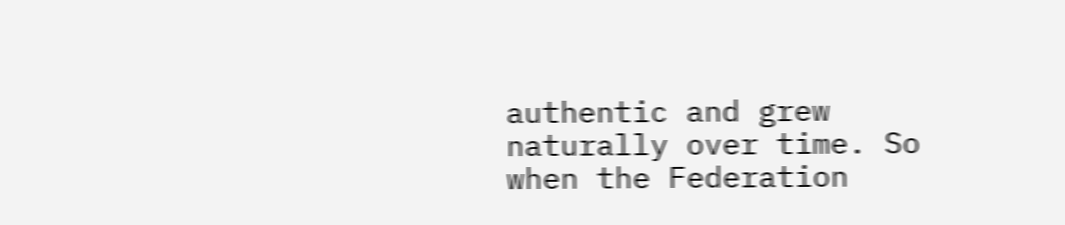authentic and grew naturally over time. So when the Federation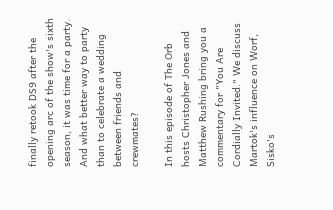finally retook DS9 after the opening arc of the show's sixth season, it was time for a party. And what better way to party than to celebrate a wedding between friends and crewmates?

In this episode of The Orb hosts Christopher Jones and Matthew Rushing bring you a commentary for "You Are Cordially Invited." We discuss Martok's influence on Worf, Sisko's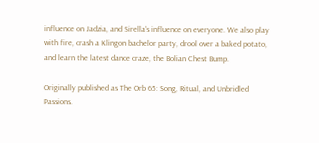influence on Jadzia, and Sirella's influence on everyone. We also play with fire, crash a Klingon bachelor party, drool over a baked potato, and learn the latest dance craze, the Bolian Chest Bump.

Originally published as The Orb 65: Song, Ritual, and Unbridled Passions.